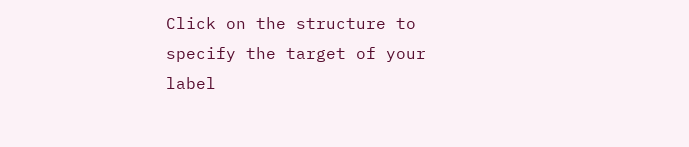Click on the structure to specify the target of your label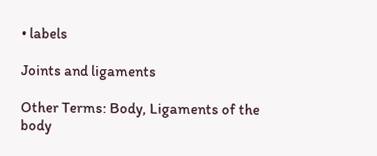• labels

Joints and ligaments

Other Terms: Body, Ligaments of the body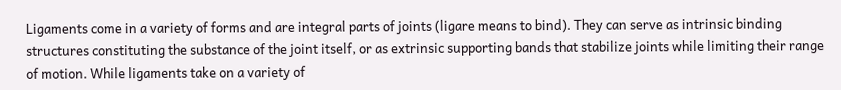Ligaments come in a variety of forms and are integral parts of joints (ligare means to bind). They can serve as intrinsic binding structures constituting the substance of the joint itself, or as extrinsic supporting bands that stabilize joints while limiting their range of motion. While ligaments take on a variety of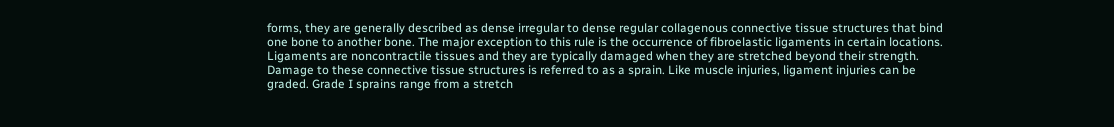forms, they are generally described as dense irregular to dense regular collagenous connective tissue structures that bind one bone to another bone. The major exception to this rule is the occurrence of fibroelastic ligaments in certain locations. Ligaments are noncontractile tissues and they are typically damaged when they are stretched beyond their strength. Damage to these connective tissue structures is referred to as a sprain. Like muscle injuries, ligament injuries can be graded. Grade I sprains range from a stretch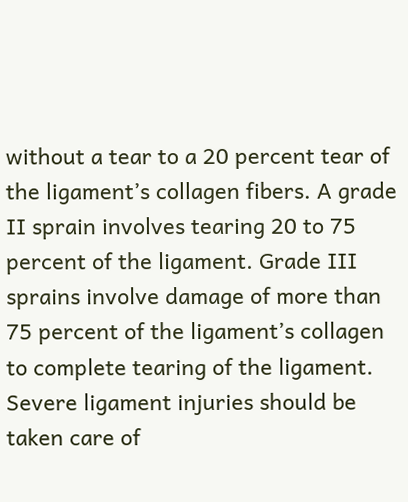without a tear to a 20 percent tear of the ligament’s collagen fibers. A grade II sprain involves tearing 20 to 75 percent of the ligament. Grade III sprains involve damage of more than 75 percent of the ligament’s collagen to complete tearing of the ligament. Severe ligament injuries should be taken care of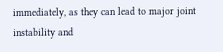immediately, as they can lead to major joint instability and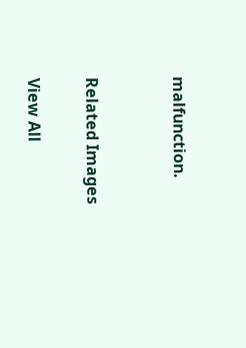malfunction.


Related Images

View All